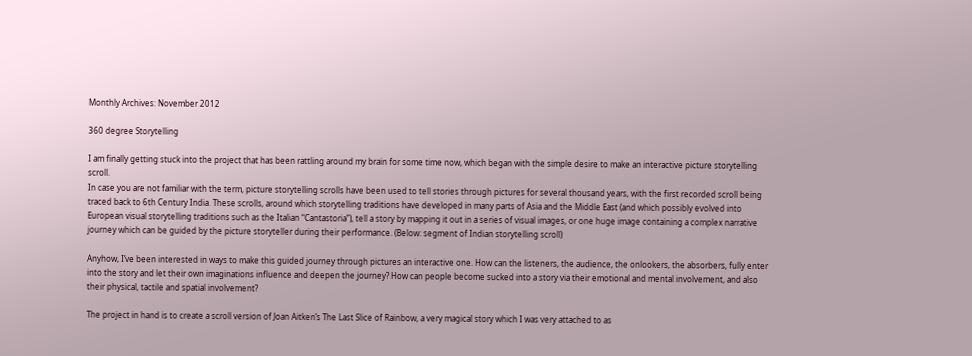Monthly Archives: November 2012

360 degree Storytelling

I am finally getting stuck into the project that has been rattling around my brain for some time now, which began with the simple desire to make an interactive picture storytelling scroll.
In case you are not familiar with the term, picture storytelling scrolls have been used to tell stories through pictures for several thousand years, with the first recorded scroll being traced back to 6th Century India. These scrolls, around which storytelling traditions have developed in many parts of Asia and the Middle East (and which possibly evolved into European visual storytelling traditions such as the Italian “Cantastoria”), tell a story by mapping it out in a series of visual images, or one huge image containing a complex narrative journey which can be guided by the picture storyteller during their performance. (Below: segment of Indian storytelling scroll)

Anyhow, I’ve been interested in ways to make this guided journey through pictures an interactive one. How can the listeners, the audience, the onlookers, the absorbers, fully enter into the story and let their own imaginations influence and deepen the journey? How can people become sucked into a story via their emotional and mental involvement, and also their physical, tactile and spatial involvement?

The project in hand is to create a scroll version of Joan Aitken’s The Last Slice of Rainbow, a very magical story which I was very attached to as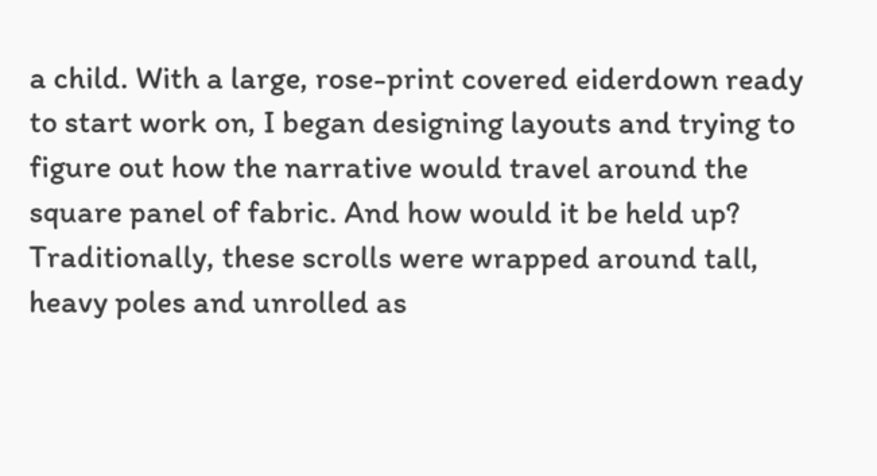a child. With a large, rose-print covered eiderdown ready to start work on, I began designing layouts and trying to figure out how the narrative would travel around the square panel of fabric. And how would it be held up? Traditionally, these scrolls were wrapped around tall, heavy poles and unrolled as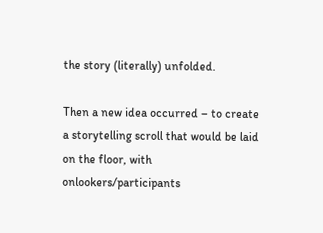the story (literally) unfolded.

Then a new idea occurred – to create a storytelling scroll that would be laid on the floor, with onlookers/participants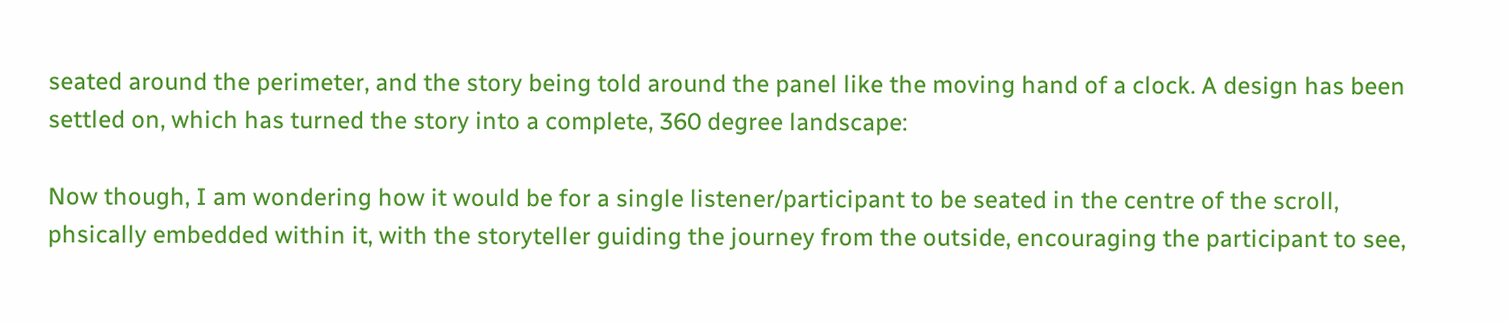seated around the perimeter, and the story being told around the panel like the moving hand of a clock. A design has been settled on, which has turned the story into a complete, 360 degree landscape:

Now though, I am wondering how it would be for a single listener/participant to be seated in the centre of the scroll, phsically embedded within it, with the storyteller guiding the journey from the outside, encouraging the participant to see,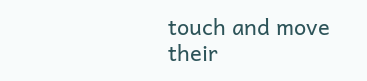touch and move their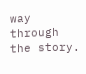way through the story.